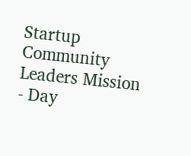Startup Community Leaders Mission - Day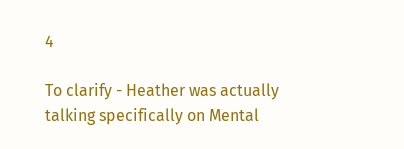4

To clarify - Heather was actually talking specifically on Mental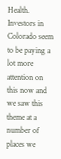Health. Investors in Colorado seem to be paying a lot more attention on this now and we saw this theme at a number of places we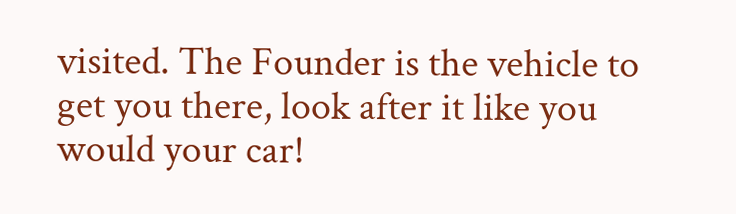visited. The Founder is the vehicle to get you there, look after it like you would your car!